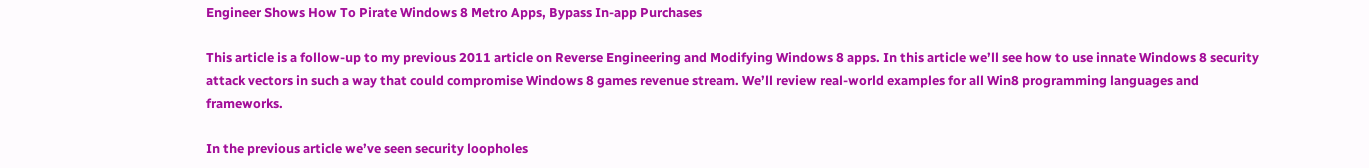Engineer Shows How To Pirate Windows 8 Metro Apps, Bypass In-app Purchases

This article is a follow-up to my previous 2011 article on Reverse Engineering and Modifying Windows 8 apps. In this article we’ll see how to use innate Windows 8 security attack vectors in such a way that could compromise Windows 8 games revenue stream. We’ll review real-world examples for all Win8 programming languages and frameworks.

In the previous article we’ve seen security loopholes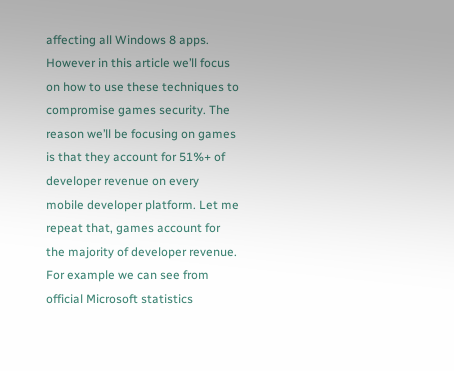affecting all Windows 8 apps. However in this article we’ll focus on how to use these techniques to compromise games security. The reason we’ll be focusing on games is that they account for 51%+ of developer revenue on every mobile developer platform. Let me repeat that, games account for the majority of developer revenue. For example we can see from official Microsoft statistics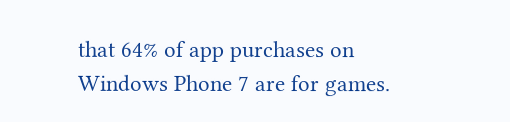that 64% of app purchases on Windows Phone 7 are for games.